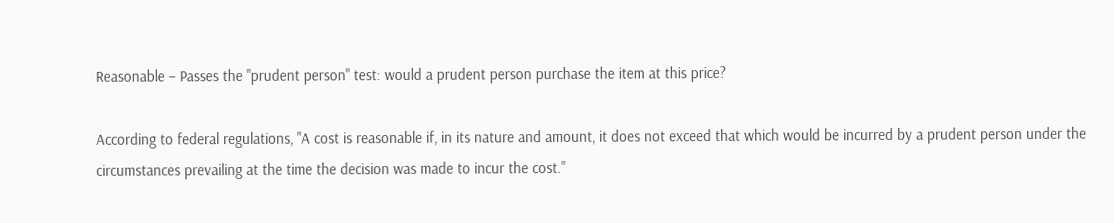Reasonable – Passes the "prudent person" test: would a prudent person purchase the item at this price?

According to federal regulations, "A cost is reasonable if, in its nature and amount, it does not exceed that which would be incurred by a prudent person under the circumstances prevailing at the time the decision was made to incur the cost."